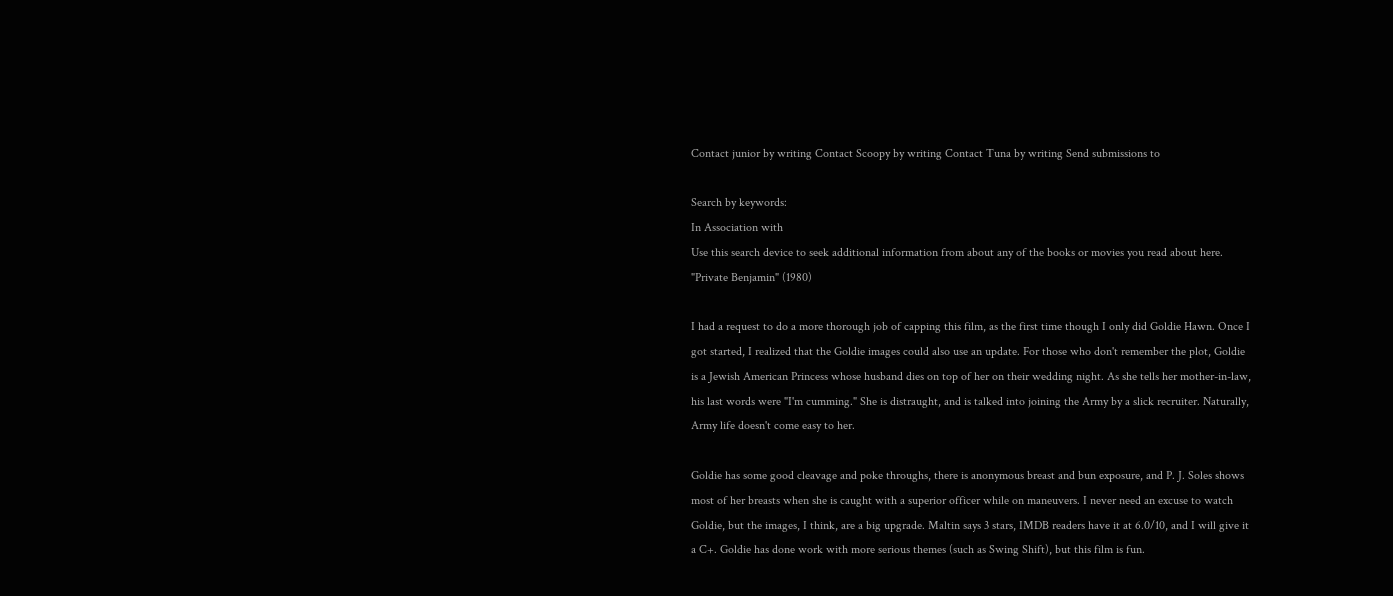Contact junior by writing Contact Scoopy by writing Contact Tuna by writing Send submissions to

Search by keywords:
In Association with
Use this search device to seek additional information from about any of the books or movies you read about here.
"Private Benjamin" (1980)

I had a request to do a more thorough job of capping this film, as the first time though I only did Goldie Hawn. Once I got started, I realized that the Goldie images could also use an update. For those who don't remember the plot, Goldie is a Jewish American Princess whose husband dies on top of her on their wedding night. As she tells her mother-in-law, his last words were "I'm cumming." She is distraught, and is talked into joining the Army by a slick recruiter. Naturally, Army life doesn't come easy to her.

Goldie has some good cleavage and poke throughs, there is anonymous breast and bun exposure, and P. J. Soles shows most of her breasts when she is caught with a superior officer while on maneuvers. I never need an excuse to watch Goldie, but the images, I think, are a big upgrade. Maltin says 3 stars, IMDB readers have it at 6.0/10, and I will give it a C+. Goldie has done work with more serious themes (such as Swing Shift), but this film is fun.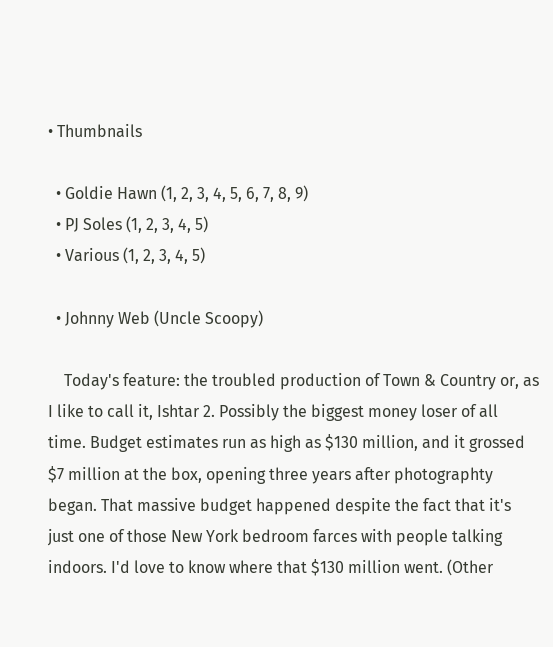• Thumbnails

  • Goldie Hawn (1, 2, 3, 4, 5, 6, 7, 8, 9)
  • PJ Soles (1, 2, 3, 4, 5)
  • Various (1, 2, 3, 4, 5)

  • Johnny Web (Uncle Scoopy)

    Today's feature: the troubled production of Town & Country or, as I like to call it, Ishtar 2. Possibly the biggest money loser of all time. Budget estimates run as high as $130 million, and it grossed $7 million at the box, opening three years after photographty began. That massive budget happened despite the fact that it's just one of those New York bedroom farces with people talking indoors. I'd love to know where that $130 million went. (Other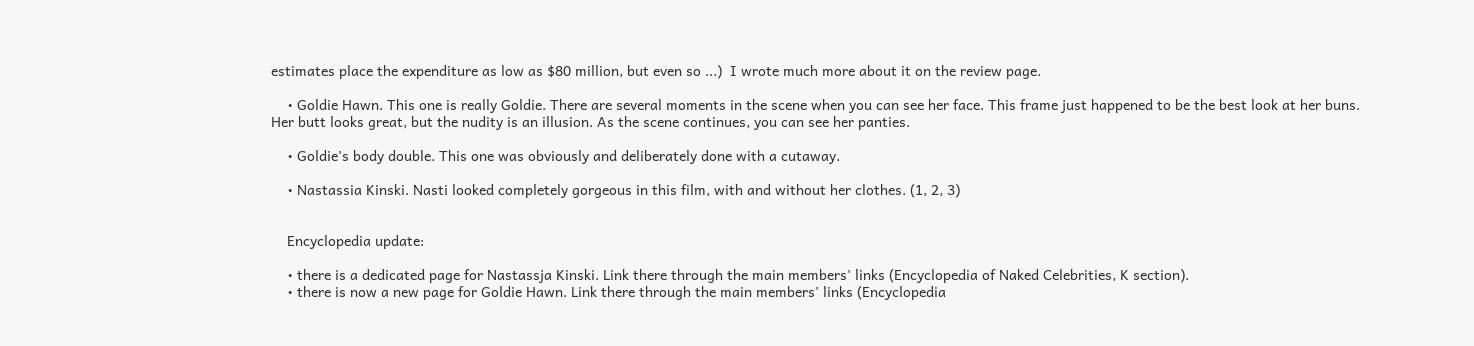estimates place the expenditure as low as $80 million, but even so ...)  I wrote much more about it on the review page.

    • Goldie Hawn. This one is really Goldie. There are several moments in the scene when you can see her face. This frame just happened to be the best look at her buns. Her butt looks great, but the nudity is an illusion. As the scene continues, you can see her panties.

    • Goldie's body double. This one was obviously and deliberately done with a cutaway.

    • Nastassia Kinski. Nasti looked completely gorgeous in this film, with and without her clothes. (1, 2, 3)


    Encyclopedia update:

    • there is a dedicated page for Nastassja Kinski. Link there through the main members' links (Encyclopedia of Naked Celebrities, K section).
    • there is now a new page for Goldie Hawn. Link there through the main members' links (Encyclopedia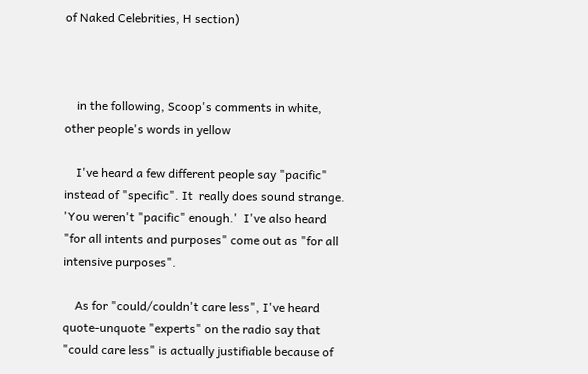of Naked Celebrities, H section)



    in the following, Scoop's comments in white, other people's words in yellow

    I've heard a few different people say "pacific" instead of "specific". It  really does sound strange. 'You weren't "pacific" enough.'  I've also heard "for all intents and purposes" come out as "for all intensive purposes".

    As for "could/couldn't care less", I've heard quote-unquote "experts" on the radio say that "could care less" is actually justifiable because of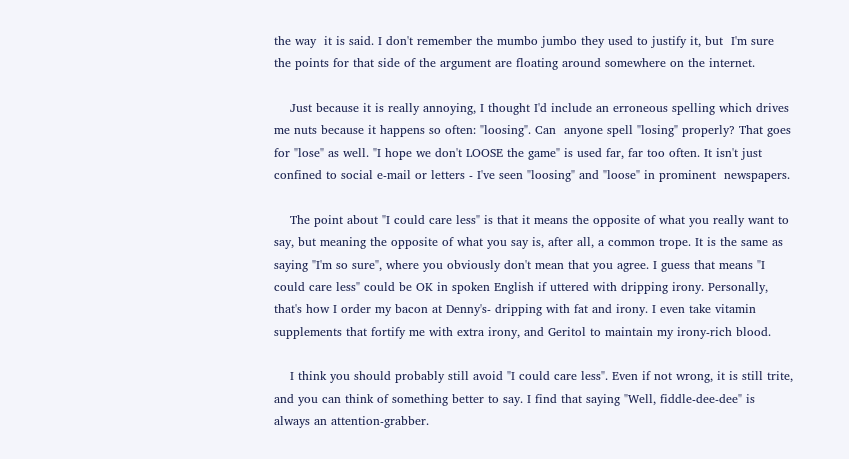the way  it is said. I don't remember the mumbo jumbo they used to justify it, but  I'm sure the points for that side of the argument are floating around somewhere on the internet.

    Just because it is really annoying, I thought I'd include an erroneous spelling which drives me nuts because it happens so often: "loosing". Can  anyone spell "losing" properly? That goes for "lose" as well. "I hope we don't LOOSE the game" is used far, far too often. It isn't just confined to social e-mail or letters - I've seen "loosing" and "loose" in prominent  newspapers.

    The point about "I could care less" is that it means the opposite of what you really want to say, but meaning the opposite of what you say is, after all, a common trope. It is the same as saying "I'm so sure", where you obviously don't mean that you agree. I guess that means "I could care less" could be OK in spoken English if uttered with dripping irony. Personally, that's how I order my bacon at Denny's- dripping with fat and irony. I even take vitamin supplements that fortify me with extra irony, and Geritol to maintain my irony-rich blood.

    I think you should probably still avoid "I could care less". Even if not wrong, it is still trite, and you can think of something better to say. I find that saying "Well, fiddle-dee-dee" is always an attention-grabber.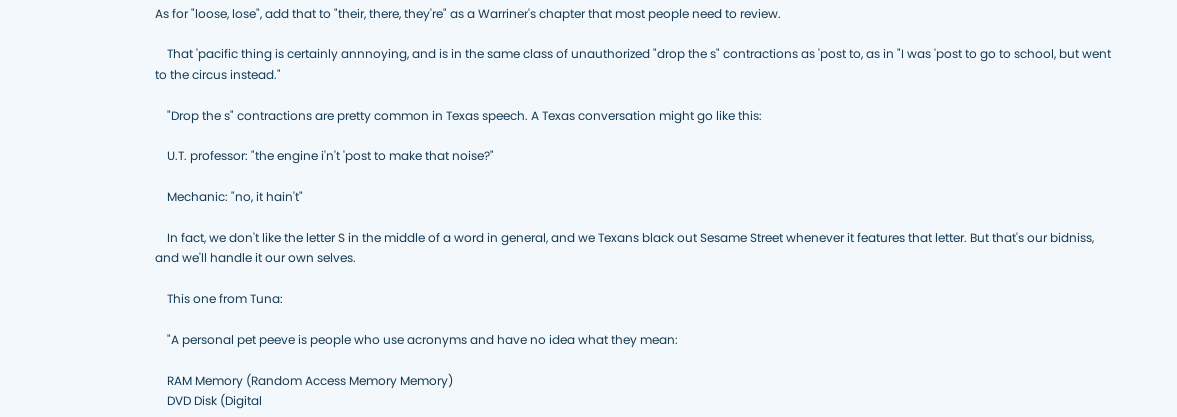As for "loose, lose", add that to "their, there, they're" as a Warriner's chapter that most people need to review.

    That 'pacific thing is certainly annnoying, and is in the same class of unauthorized "drop the s" contractions as 'post to, as in "I was 'post to go to school, but went to the circus instead."

    "Drop the s" contractions are pretty common in Texas speech. A Texas conversation might go like this:

    U.T. professor: "the engine i'n't 'post to make that noise?"

    Mechanic: "no, it hain't"

    In fact, we don't like the letter S in the middle of a word in general, and we Texans black out Sesame Street whenever it features that letter. But that's our bidniss, and we'll handle it our own selves.

    This one from Tuna:

    "A personal pet peeve is people who use acronyms and have no idea what they mean:

    RAM Memory (Random Access Memory Memory)
    DVD Disk (Digital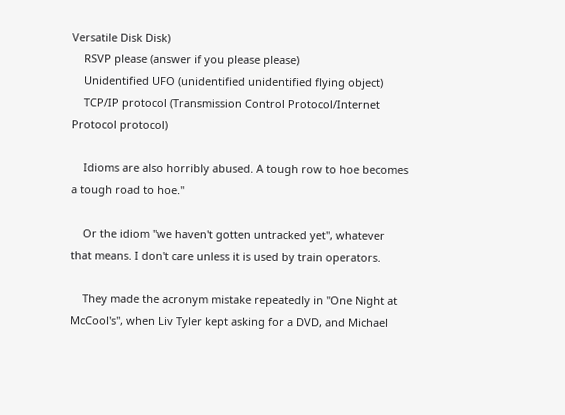Versatile Disk Disk)
    RSVP please (answer if you please please)
    Unidentified UFO (unidentified unidentified flying object)
    TCP/IP protocol (Transmission Control Protocol/Internet Protocol protocol)

    Idioms are also horribly abused. A tough row to hoe becomes a tough road to hoe."

    Or the idiom "we haven't gotten untracked yet", whatever that means. I don't care unless it is used by train operators.

    They made the acronym mistake repeatedly in "One Night at McCool's", when Liv Tyler kept asking for a DVD, and Michael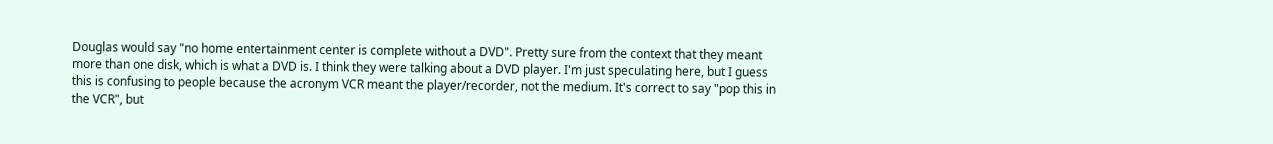Douglas would say "no home entertainment center is complete without a DVD". Pretty sure from the context that they meant more than one disk, which is what a DVD is. I think they were talking about a DVD player. I'm just speculating here, but I guess this is confusing to people because the acronym VCR meant the player/recorder, not the medium. It's correct to say "pop this in the VCR", but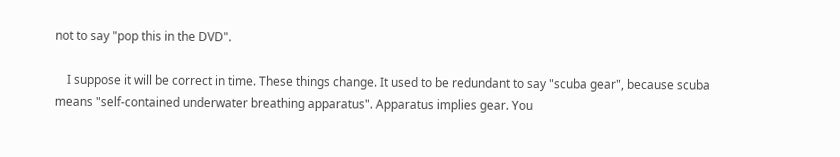not to say "pop this in the DVD".

    I suppose it will be correct in time. These things change. It used to be redundant to say "scuba gear", because scuba means "self-contained underwater breathing apparatus". Apparatus implies gear. You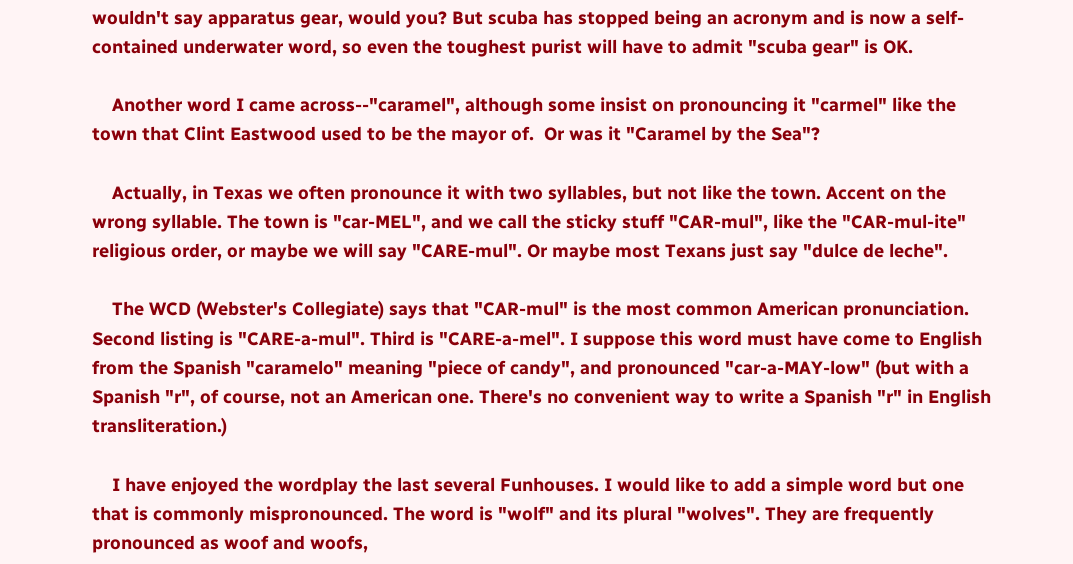wouldn't say apparatus gear, would you? But scuba has stopped being an acronym and is now a self-contained underwater word, so even the toughest purist will have to admit "scuba gear" is OK.

    Another word I came across--"caramel", although some insist on pronouncing it "carmel" like the town that Clint Eastwood used to be the mayor of.  Or was it "Caramel by the Sea"?

    Actually, in Texas we often pronounce it with two syllables, but not like the town. Accent on the wrong syllable. The town is "car-MEL", and we call the sticky stuff "CAR-mul", like the "CAR-mul-ite" religious order, or maybe we will say "CARE-mul". Or maybe most Texans just say "dulce de leche".

    The WCD (Webster's Collegiate) says that "CAR-mul" is the most common American pronunciation. Second listing is "CARE-a-mul". Third is "CARE-a-mel". I suppose this word must have come to English from the Spanish "caramelo" meaning "piece of candy", and pronounced "car-a-MAY-low" (but with a Spanish "r", of course, not an American one. There's no convenient way to write a Spanish "r" in English transliteration.)

    I have enjoyed the wordplay the last several Funhouses. I would like to add a simple word but one that is commonly mispronounced. The word is "wolf" and its plural "wolves". They are frequently pronounced as woof and woofs,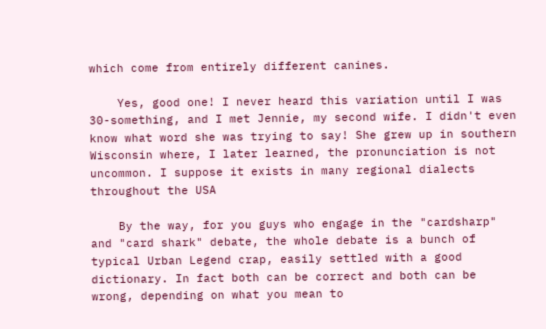which come from entirely different canines.

    Yes, good one! I never heard this variation until I was 30-something, and I met Jennie, my second wife. I didn't even know what word she was trying to say! She grew up in southern Wisconsin where, I later learned, the pronunciation is not uncommon. I suppose it exists in many regional dialects throughout the USA

    By the way, for you guys who engage in the "cardsharp" and "card shark" debate, the whole debate is a bunch of typical Urban Legend crap, easily settled with a good dictionary. In fact both can be correct and both can be wrong, depending on what you mean to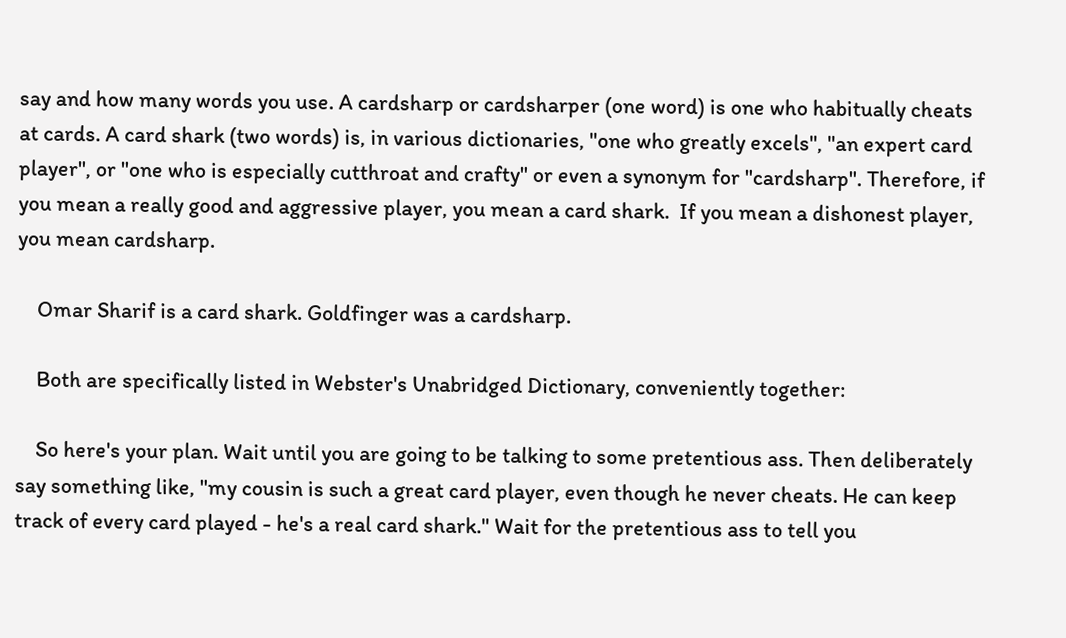say and how many words you use. A cardsharp or cardsharper (one word) is one who habitually cheats at cards. A card shark (two words) is, in various dictionaries, "one who greatly excels", "an expert card player", or "one who is especially cutthroat and crafty" or even a synonym for "cardsharp". Therefore, if you mean a really good and aggressive player, you mean a card shark.  If you mean a dishonest player, you mean cardsharp.

    Omar Sharif is a card shark. Goldfinger was a cardsharp.

    Both are specifically listed in Webster's Unabridged Dictionary, conveniently together:

    So here's your plan. Wait until you are going to be talking to some pretentious ass. Then deliberately say something like, "my cousin is such a great card player, even though he never cheats. He can keep track of every card played - he's a real card shark." Wait for the pretentious ass to tell you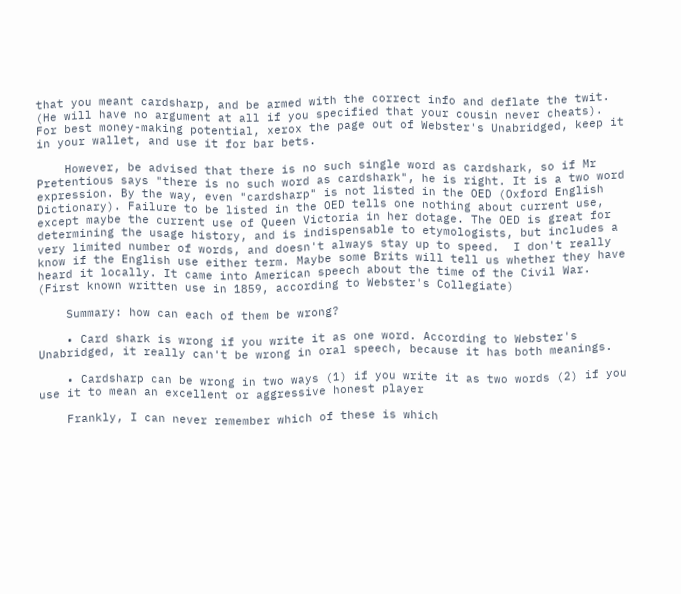that you meant cardsharp, and be armed with the correct info and deflate the twit. (He will have no argument at all if you specified that your cousin never cheats). For best money-making potential, xerox the page out of Webster's Unabridged, keep it in your wallet, and use it for bar bets.

    However, be advised that there is no such single word as cardshark, so if Mr Pretentious says "there is no such word as cardshark", he is right. It is a two word expression. By the way, even "cardsharp" is not listed in the OED (Oxford English Dictionary). Failure to be listed in the OED tells one nothing about current use, except maybe the current use of Queen Victoria in her dotage. The OED is great for determining the usage history, and is indispensable to etymologists, but includes a very limited number of words, and doesn't always stay up to speed.  I don't really know if the English use either term. Maybe some Brits will tell us whether they have heard it locally. It came into American speech about the time of the Civil War. (First known written use in 1859, according to Webster's Collegiate)

    Summary: how can each of them be wrong?

    • Card shark is wrong if you write it as one word. According to Webster's Unabridged, it really can't be wrong in oral speech, because it has both meanings.

    • Cardsharp can be wrong in two ways (1) if you write it as two words (2) if you use it to mean an excellent or aggressive honest player

    Frankly, I can never remember which of these is which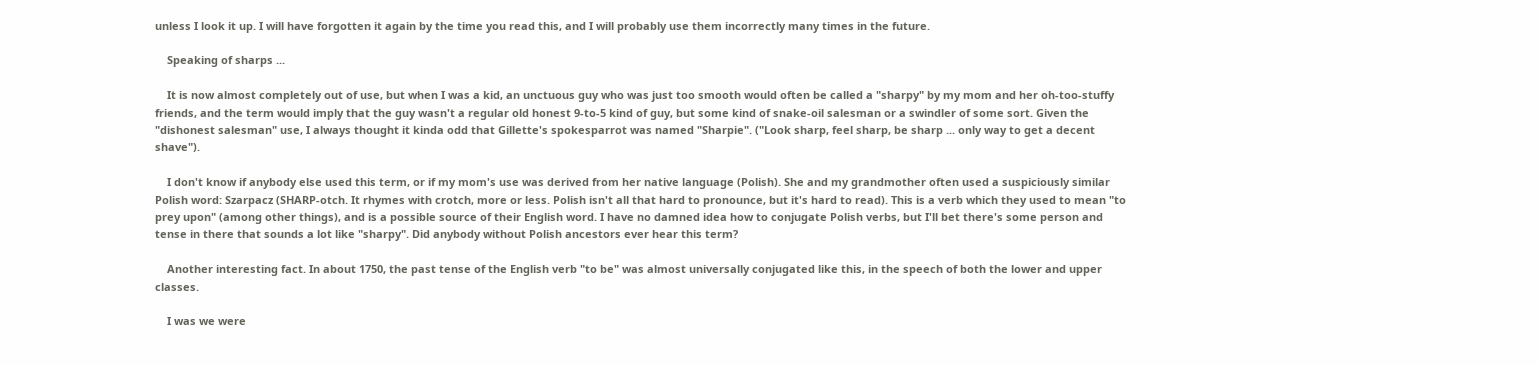unless I look it up. I will have forgotten it again by the time you read this, and I will probably use them incorrectly many times in the future.

    Speaking of sharps ...

    It is now almost completely out of use, but when I was a kid, an unctuous guy who was just too smooth would often be called a "sharpy" by my mom and her oh-too-stuffy friends, and the term would imply that the guy wasn't a regular old honest 9-to-5 kind of guy, but some kind of snake-oil salesman or a swindler of some sort. Given the "dishonest salesman" use, I always thought it kinda odd that Gillette's spokesparrot was named "Sharpie". ("Look sharp, feel sharp, be sharp ... only way to get a decent shave").

    I don't know if anybody else used this term, or if my mom's use was derived from her native language (Polish). She and my grandmother often used a suspiciously similar Polish word: Szarpacz (SHARP-otch. It rhymes with crotch, more or less. Polish isn't all that hard to pronounce, but it's hard to read). This is a verb which they used to mean "to prey upon" (among other things), and is a possible source of their English word. I have no damned idea how to conjugate Polish verbs, but I'll bet there's some person and tense in there that sounds a lot like "sharpy". Did anybody without Polish ancestors ever hear this term?

    Another interesting fact. In about 1750, the past tense of the English verb "to be" was almost universally conjugated like this, in the speech of both the lower and upper classes.

    I was we were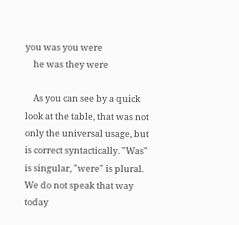you was you were
    he was they were

    As you can see by a quick look at the table, that was not only the universal usage, but is correct syntactically. "Was" is singular, "were" is plural. We do not speak that way today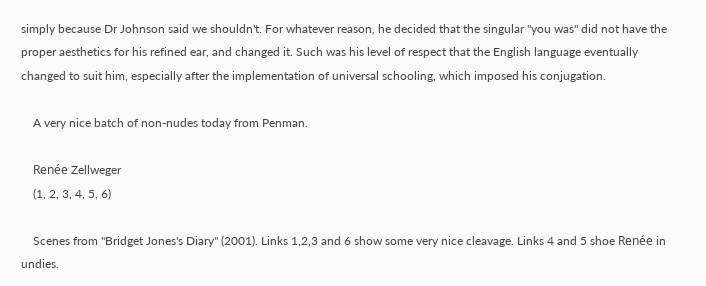simply because Dr Johnson said we shouldn't. For whatever reason, he decided that the singular "you was" did not have the proper aesthetics for his refined ear, and changed it. Such was his level of respect that the English language eventually changed to suit him, especially after the implementation of universal schooling, which imposed his conjugation.

    A very nice batch of non-nudes today from Penman.

    Renée Zellweger
    (1, 2, 3, 4, 5, 6)

    Scenes from "Bridget Jones's Diary" (2001). Links 1,2,3 and 6 show some very nice cleavage. Links 4 and 5 shoe Renée in undies.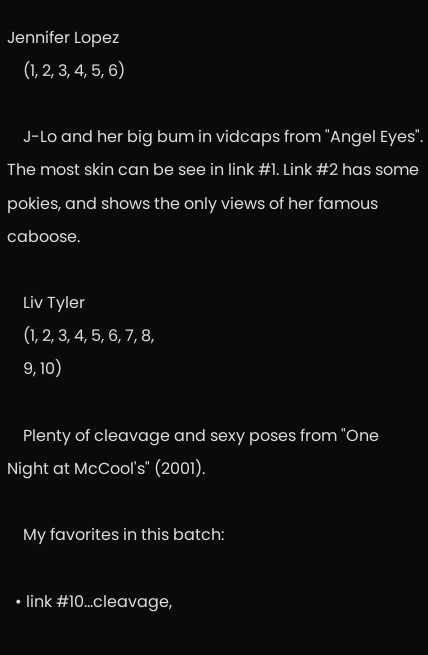Jennifer Lopez
    (1, 2, 3, 4, 5, 6)

    J-Lo and her big bum in vidcaps from "Angel Eyes". The most skin can be see in link #1. Link #2 has some pokies, and shows the only views of her famous caboose.

    Liv Tyler
    (1, 2, 3, 4, 5, 6, 7, 8,
    9, 10)

    Plenty of cleavage and sexy poses from "One Night at McCool's" (2001).

    My favorites in this batch:

  • link #10...cleavage,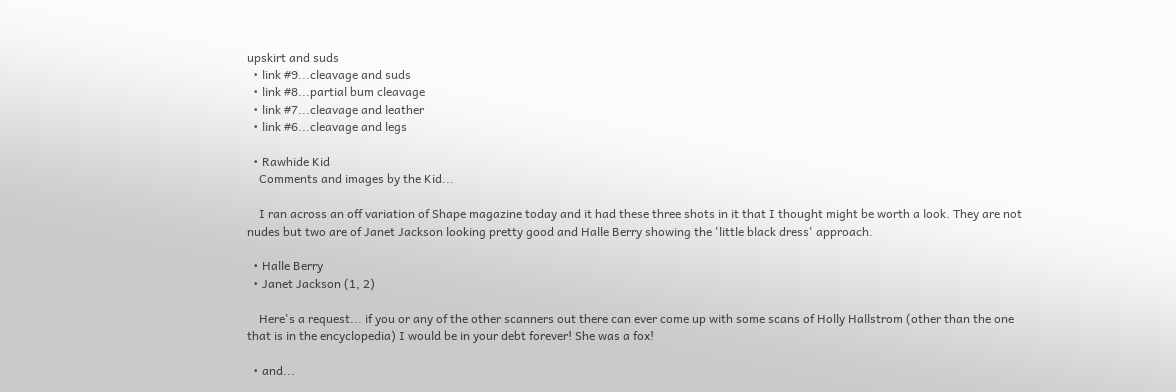upskirt and suds
  • link #9...cleavage and suds
  • link #8...partial bum cleavage
  • link #7...cleavage and leather
  • link #6...cleavage and legs

  • Rawhide Kid
    Comments and images by the Kid...

    I ran across an off variation of Shape magazine today and it had these three shots in it that I thought might be worth a look. They are not nudes but two are of Janet Jackson looking pretty good and Halle Berry showing the 'little black dress' approach.

  • Halle Berry
  • Janet Jackson (1, 2)

    Here's a request... if you or any of the other scanners out there can ever come up with some scans of Holly Hallstrom (other than the one that is in the encyclopedia) I would be in your debt forever! She was a fox!

  • and...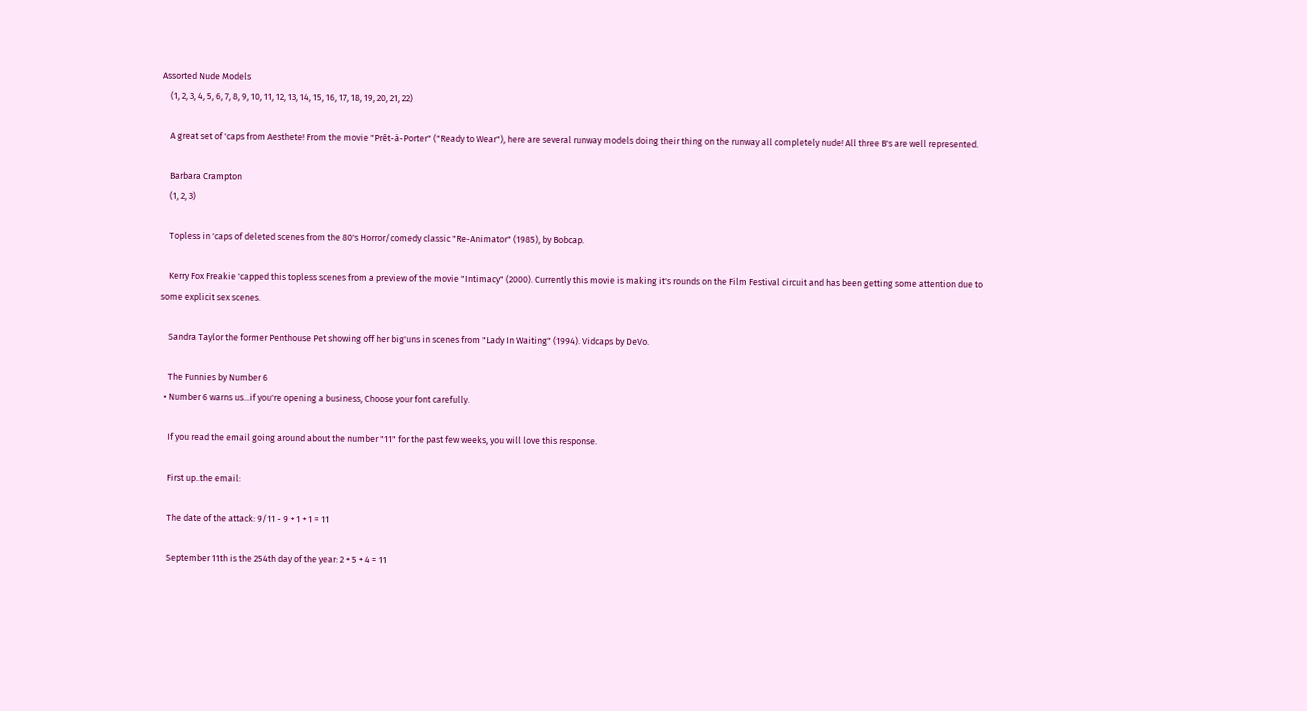Assorted Nude Models
    (1, 2, 3, 4, 5, 6, 7, 8, 9, 10, 11, 12, 13, 14, 15, 16, 17, 18, 19, 20, 21, 22)

    A great set of 'caps from Aesthete! From the movie "Prêt-à-Porter" ("Ready to Wear"), here are several runway models doing their thing on the runway all completely nude! All three B's are well represented.

    Barbara Crampton
    (1, 2, 3)

    Topless in 'caps of deleted scenes from the 80's Horror/comedy classic "Re-Animator" (1985), by Bobcap.

    Kerry Fox Freakie 'capped this topless scenes from a preview of the movie "Intimacy" (2000). Currently this movie is making it's rounds on the Film Festival circuit and has been getting some attention due to some explicit sex scenes.

    Sandra Taylor the former Penthouse Pet showing off her big'uns in scenes from "Lady In Waiting" (1994). Vidcaps by DeVo.

    The Funnies by Number 6
  • Number 6 warns us...if you're opening a business, Choose your font carefully.

    If you read the email going around about the number "11" for the past few weeks, you will love this response.

    First up..the email:

    The date of the attack: 9/11 - 9 + 1 + 1 = 11

    September 11th is the 254th day of the year: 2 + 5 + 4 = 11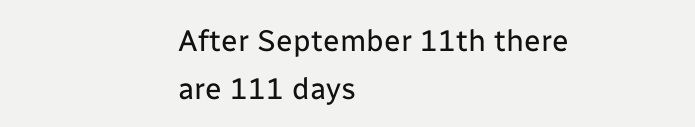After September 11th there are 111 days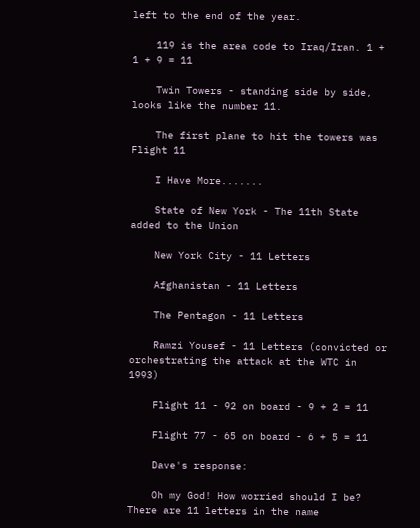left to the end of the year.

    119 is the area code to Iraq/Iran. 1 + 1 + 9 = 11

    Twin Towers - standing side by side, looks like the number 11.

    The first plane to hit the towers was Flight 11

    I Have More.......

    State of New York - The 11th State added to the Union

    New York City - 11 Letters

    Afghanistan - 11 Letters

    The Pentagon - 11 Letters

    Ramzi Yousef - 11 Letters (convicted or orchestrating the attack at the WTC in 1993)

    Flight 11 - 92 on board - 9 + 2 = 11

    Flight 77 - 65 on board - 6 + 5 = 11

    Dave's response:

    Oh my God! How worried should I be? There are 11 letters in the name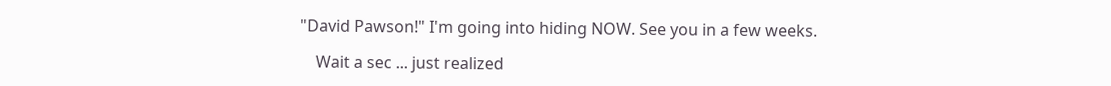"David Pawson!" I'm going into hiding NOW. See you in a few weeks.

    Wait a sec ... just realized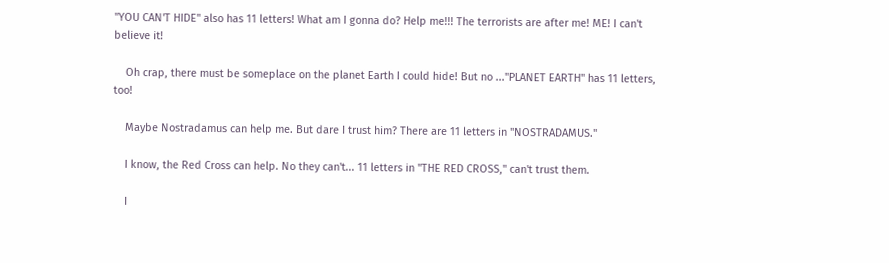"YOU CAN'T HIDE" also has 11 letters! What am I gonna do? Help me!!! The terrorists are after me! ME! I can't believe it!

    Oh crap, there must be someplace on the planet Earth I could hide! But no ..."PLANET EARTH" has 11 letters, too!

    Maybe Nostradamus can help me. But dare I trust him? There are 11 letters in "NOSTRADAMUS."

    I know, the Red Cross can help. No they can't... 11 letters in "THE RED CROSS," can't trust them.

    I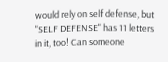would rely on self defense, but "SELF DEFENSE" has 11 letters in it, too! Can someone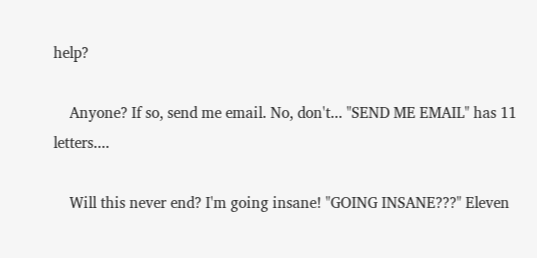help?

    Anyone? If so, send me email. No, don't... "SEND ME EMAIL" has 11 letters....

    Will this never end? I'm going insane! "GOING INSANE???" Eleven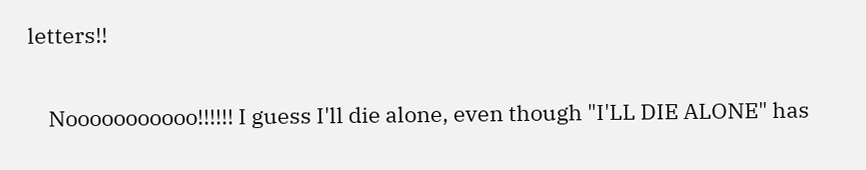letters!!

    Nooooooooooo!!!!!! I guess I'll die alone, even though "I'LL DIE ALONE" has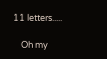11 letters.....

    Oh my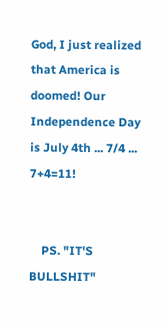God, I just realized that America is doomed! Our Independence Day is July 4th ... 7/4 ... 7+4=11!


    PS. "IT'S BULLSHIT"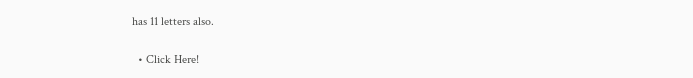has 11 letters also.

  • Click Here!